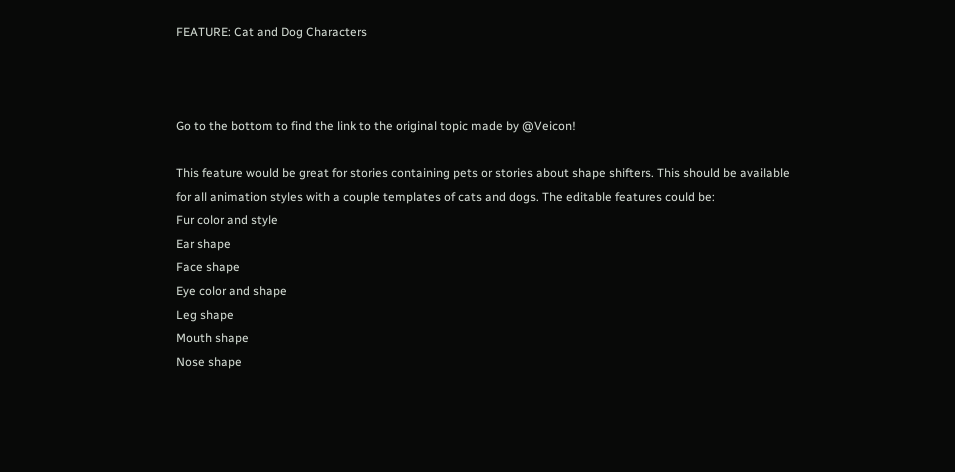FEATURE: Cat and Dog Characters



Go to the bottom to find the link to the original topic made by @Veicon!

This feature would be great for stories containing pets or stories about shape shifters. This should be available for all animation styles with a couple templates of cats and dogs. The editable features could be:
Fur color and style
Ear shape
Face shape
Eye color and shape
Leg shape
Mouth shape
Nose shape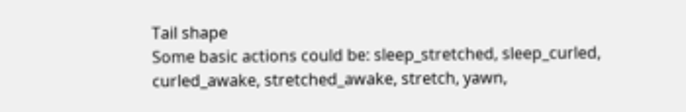Tail shape
Some basic actions could be: sleep_stretched, sleep_curled, curled_awake, stretched_awake, stretch, yawn,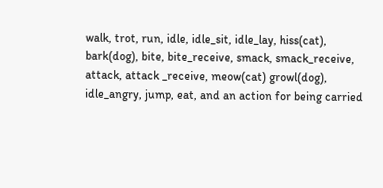walk, trot, run, idle, idle_sit, idle_lay, hiss(cat), bark(dog), bite, bite_receive, smack, smack_receive, attack, attack _receive, meow(cat) growl(dog), idle_angry, jump, eat, and an action for being carried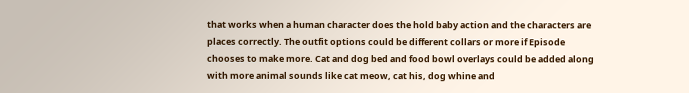that works when a human character does the hold baby action and the characters are places correctly. The outfit options could be different collars or more if Episode chooses to make more. Cat and dog bed and food bowl overlays could be added along with more animal sounds like cat meow, cat his, dog whine and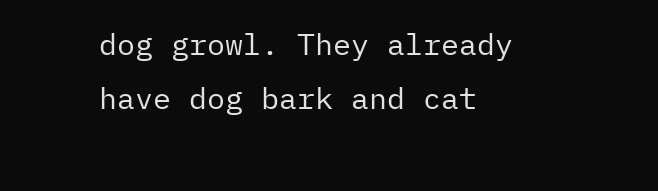dog growl. They already have dog bark and cat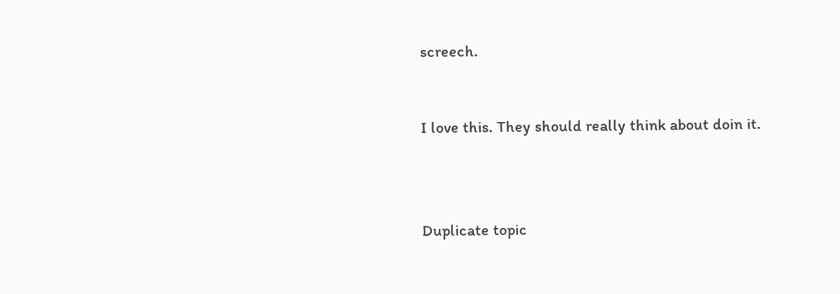screech.


I love this. They should really think about doin it.



Duplicate topic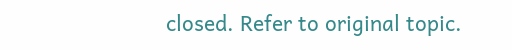closed. Refer to original topic.